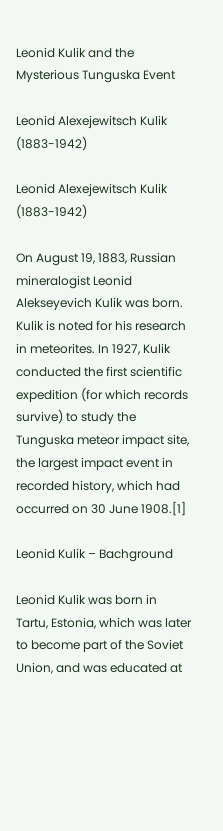Leonid Kulik and the Mysterious Tunguska Event

Leonid Alexejewitsch Kulik (1883-1942)

Leonid Alexejewitsch Kulik (1883-1942)

On August 19, 1883, Russian mineralogist Leonid Alekseyevich Kulik was born. Kulik is noted for his research in meteorites. In 1927, Kulik conducted the first scientific expedition (for which records survive) to study the Tunguska meteor impact site, the largest impact event in recorded history, which had occurred on 30 June 1908.[1]

Leonid Kulik – Bachground

Leonid Kulik was born in Tartu, Estonia, which was later to become part of the Soviet Union, and was educated at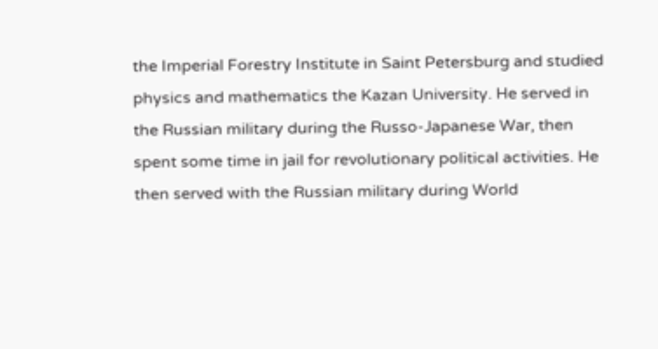the Imperial Forestry Institute in Saint Petersburg and studied physics and mathematics the Kazan University. He served in the Russian military during the Russo-Japanese War, then spent some time in jail for revolutionary political activities. He then served with the Russian military during World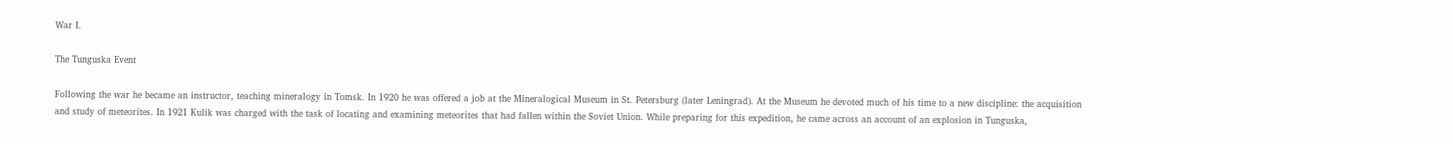War I.

The Tunguska Event

Following the war he became an instructor, teaching mineralogy in Tomsk. In 1920 he was offered a job at the Mineralogical Museum in St. Petersburg (later Leningrad). At the Museum he devoted much of his time to a new discipline: the acquisition and study of meteorites. In 1921 Kulik was charged with the task of locating and examining meteorites that had fallen within the Soviet Union. While preparing for this expedition, he came across an account of an explosion in Tunguska,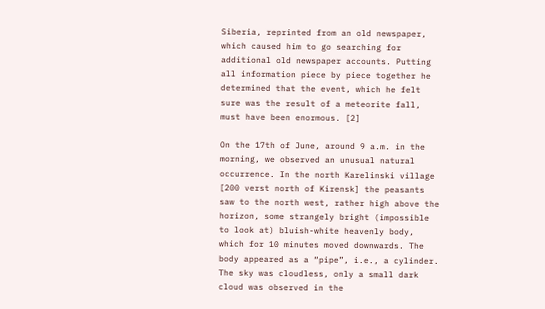Siberia, reprinted from an old newspaper, which caused him to go searching for additional old newspaper accounts. Putting all information piece by piece together he determined that the event, which he felt sure was the result of a meteorite fall, must have been enormous. [2]

On the 17th of June, around 9 a.m. in the morning, we observed an unusual natural occurrence. In the north Karelinski village [200 verst north of Kirensk] the peasants saw to the north west, rather high above the horizon, some strangely bright (impossible to look at) bluish-white heavenly body, which for 10 minutes moved downwards. The body appeared as a “pipe”, i.e., a cylinder. The sky was cloudless, only a small dark cloud was observed in the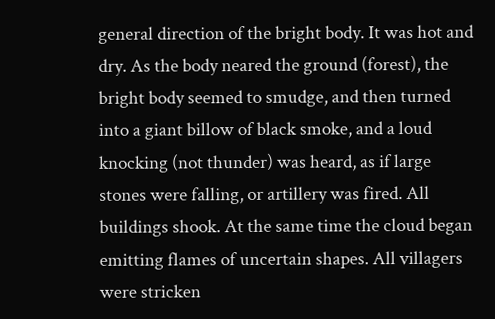general direction of the bright body. It was hot and dry. As the body neared the ground (forest), the bright body seemed to smudge, and then turned into a giant billow of black smoke, and a loud knocking (not thunder) was heard, as if large stones were falling, or artillery was fired. All buildings shook. At the same time the cloud began emitting flames of uncertain shapes. All villagers were stricken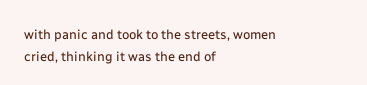with panic and took to the streets, women cried, thinking it was the end of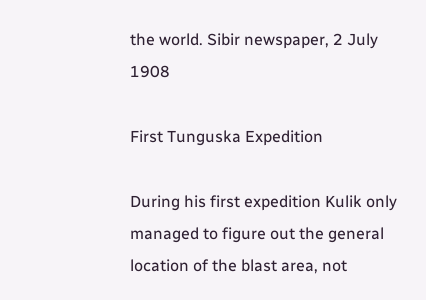the world. Sibir newspaper, 2 July 1908

First Tunguska Expedition

During his first expedition Kulik only managed to figure out the general location of the blast area, not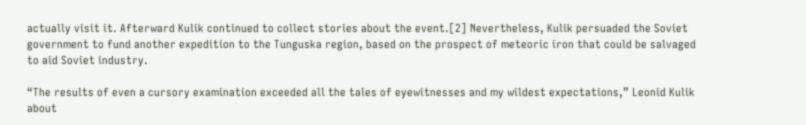actually visit it. Afterward Kulik continued to collect stories about the event.[2] Nevertheless, Kulik persuaded the Soviet government to fund another expedition to the Tunguska region, based on the prospect of meteoric iron that could be salvaged to aid Soviet industry.

“The results of even a cursory examination exceeded all the tales of eyewitnesses and my wildest expectations,” Leonid Kulik about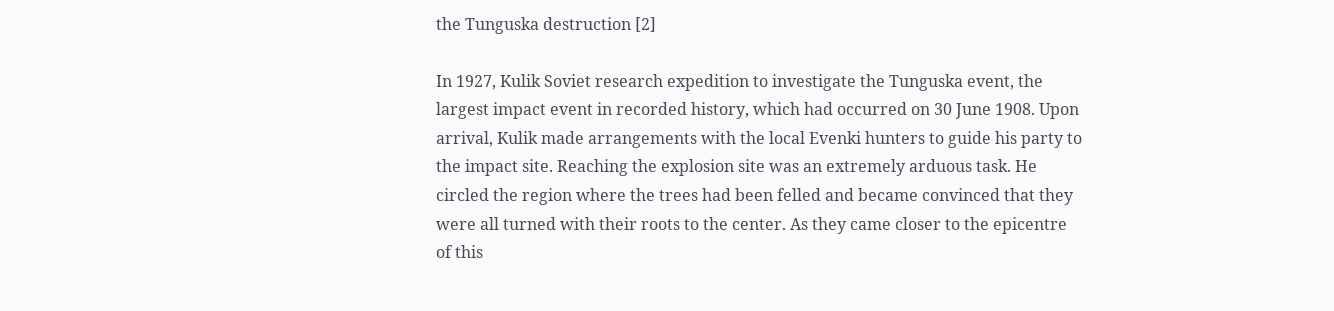the Tunguska destruction [2]

In 1927, Kulik Soviet research expedition to investigate the Tunguska event, the largest impact event in recorded history, which had occurred on 30 June 1908. Upon arrival, Kulik made arrangements with the local Evenki hunters to guide his party to the impact site. Reaching the explosion site was an extremely arduous task. He circled the region where the trees had been felled and became convinced that they were all turned with their roots to the center. As they came closer to the epicentre of this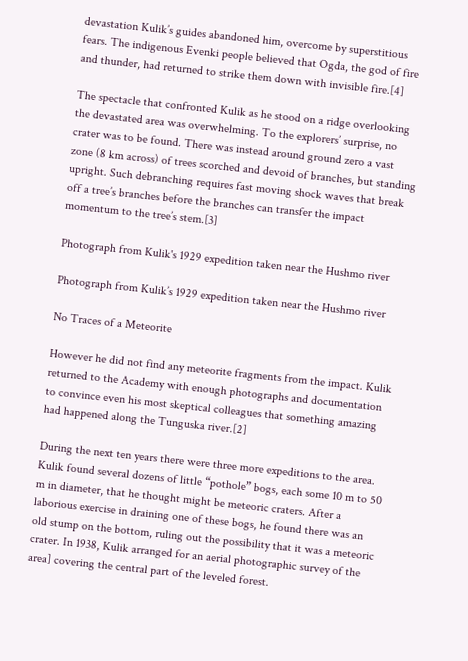devastation Kulik’s guides abandoned him, overcome by superstitious fears. The indigenous Evenki people believed that Ogda, the god of fire and thunder, had returned to strike them down with invisible fire.[4]

The spectacle that confronted Kulik as he stood on a ridge overlooking the devastated area was overwhelming. To the explorers’ surprise, no crater was to be found. There was instead around ground zero a vast zone (8 km across) of trees scorched and devoid of branches, but standing upright. Such debranching requires fast moving shock waves that break off a tree’s branches before the branches can transfer the impact momentum to the tree’s stem.[3]

Photograph from Kulik's 1929 expedition taken near the Hushmo river

Photograph from Kulik’s 1929 expedition taken near the Hushmo river

No Traces of a Meteorite

However he did not find any meteorite fragments from the impact. Kulik returned to the Academy with enough photographs and documentation to convince even his most skeptical colleagues that something amazing had happened along the Tunguska river.[2]

During the next ten years there were three more expeditions to the area. Kulik found several dozens of little “pothole” bogs, each some 10 m to 50 m in diameter, that he thought might be meteoric craters. After a laborious exercise in draining one of these bogs, he found there was an old stump on the bottom, ruling out the possibility that it was a meteoric crater. In 1938, Kulik arranged for an aerial photographic survey of the area] covering the central part of the leveled forest.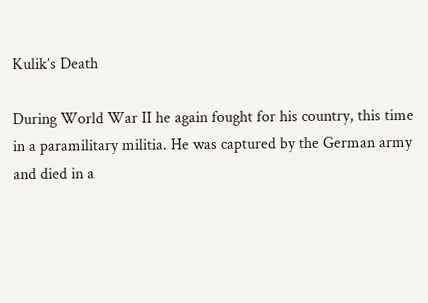Kulik’s Death

During World War II he again fought for his country, this time in a paramilitary militia. He was captured by the German army and died in a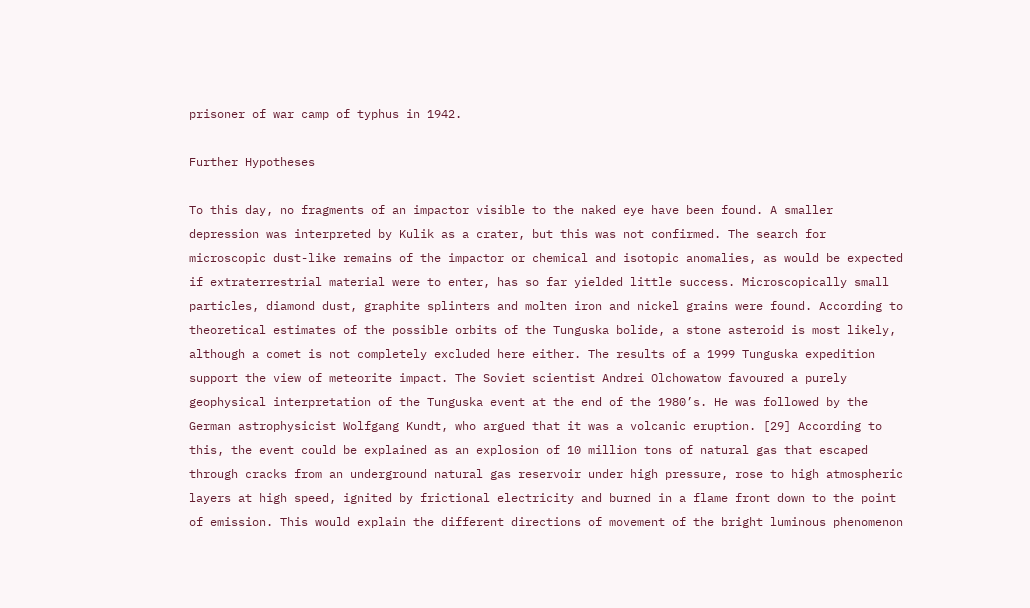prisoner of war camp of typhus in 1942.

Further Hypotheses

To this day, no fragments of an impactor visible to the naked eye have been found. A smaller depression was interpreted by Kulik as a crater, but this was not confirmed. The search for microscopic dust-like remains of the impactor or chemical and isotopic anomalies, as would be expected if extraterrestrial material were to enter, has so far yielded little success. Microscopically small particles, diamond dust, graphite splinters and molten iron and nickel grains were found. According to theoretical estimates of the possible orbits of the Tunguska bolide, a stone asteroid is most likely, although a comet is not completely excluded here either. The results of a 1999 Tunguska expedition support the view of meteorite impact. The Soviet scientist Andrei Olchowatow favoured a purely geophysical interpretation of the Tunguska event at the end of the 1980’s. He was followed by the German astrophysicist Wolfgang Kundt, who argued that it was a volcanic eruption. [29] According to this, the event could be explained as an explosion of 10 million tons of natural gas that escaped through cracks from an underground natural gas reservoir under high pressure, rose to high atmospheric layers at high speed, ignited by frictional electricity and burned in a flame front down to the point of emission. This would explain the different directions of movement of the bright luminous phenomenon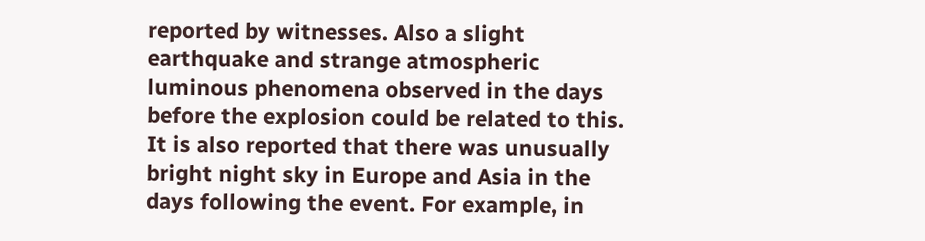reported by witnesses. Also a slight earthquake and strange atmospheric luminous phenomena observed in the days before the explosion could be related to this. It is also reported that there was unusually bright night sky in Europe and Asia in the days following the event. For example, in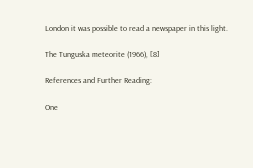London it was possible to read a newspaper in this light.

The Tunguska meteorite (1966), [8]

References and Further Reading:

One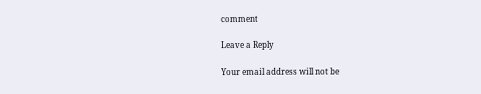comment

Leave a Reply

Your email address will not be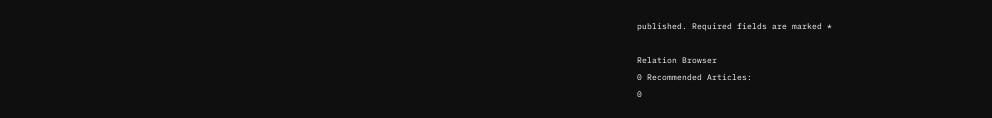published. Required fields are marked *

Relation Browser
0 Recommended Articles:
0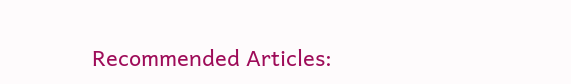Recommended Articles: